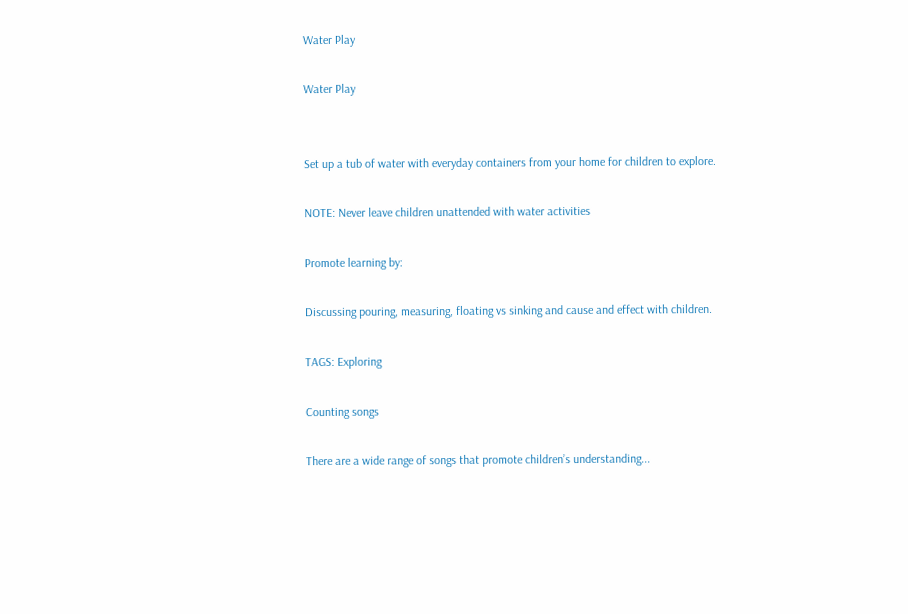Water Play

Water Play


Set up a tub of water with everyday containers from your home for children to explore.

NOTE: Never leave children unattended with water activities

Promote learning by:

Discussing pouring, measuring, floating vs sinking and cause and effect with children.

TAGS: Exploring

Counting songs

There are a wide range of songs that promote children’s understanding...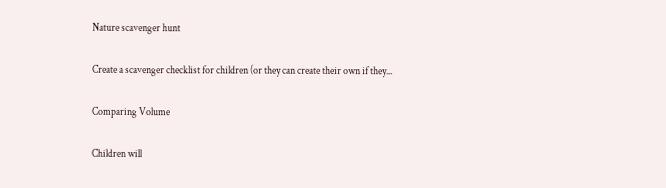Nature scavenger hunt

Create a scavenger checklist for children (or they can create their own if they...

Comparing Volume

Children will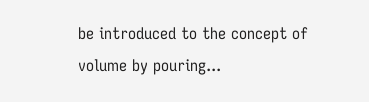be introduced to the concept of volume by pouring...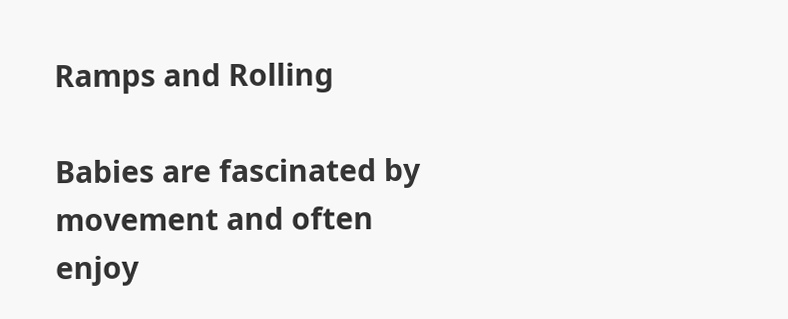Ramps and Rolling

Babies are fascinated by movement and often enjoy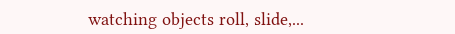watching objects roll, slide,...